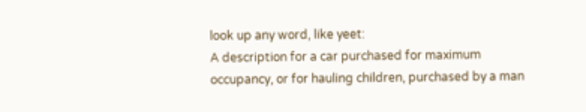look up any word, like yeet:
A description for a car purchased for maximum occupancy, or for hauling children, purchased by a man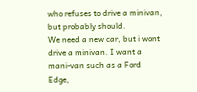who refuses to drive a minivan, but probably should.
We need a new car, but i wont drive a minivan. I want a mani-van such as a Ford Edge,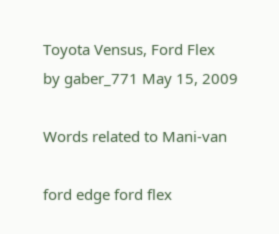Toyota Vensus, Ford Flex
by gaber_771 May 15, 2009

Words related to Mani-van

ford edge ford flex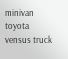minivan toyota vensus truck